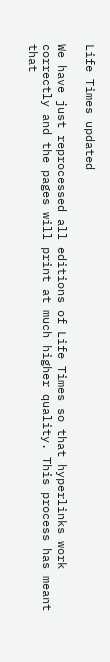Life Times updated

We have just reprocessed all editions of Life Times so that hyperlinks work correctly and the pages will print at much higher quality. This process has meant that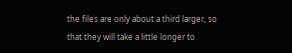the files are only about a third larger, so that they will take a little longer to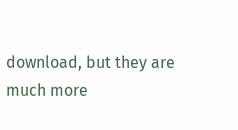download, but they are much more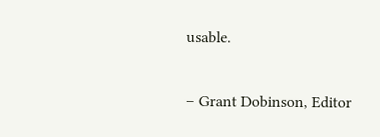usable.

– Grant Dobinson, Editor